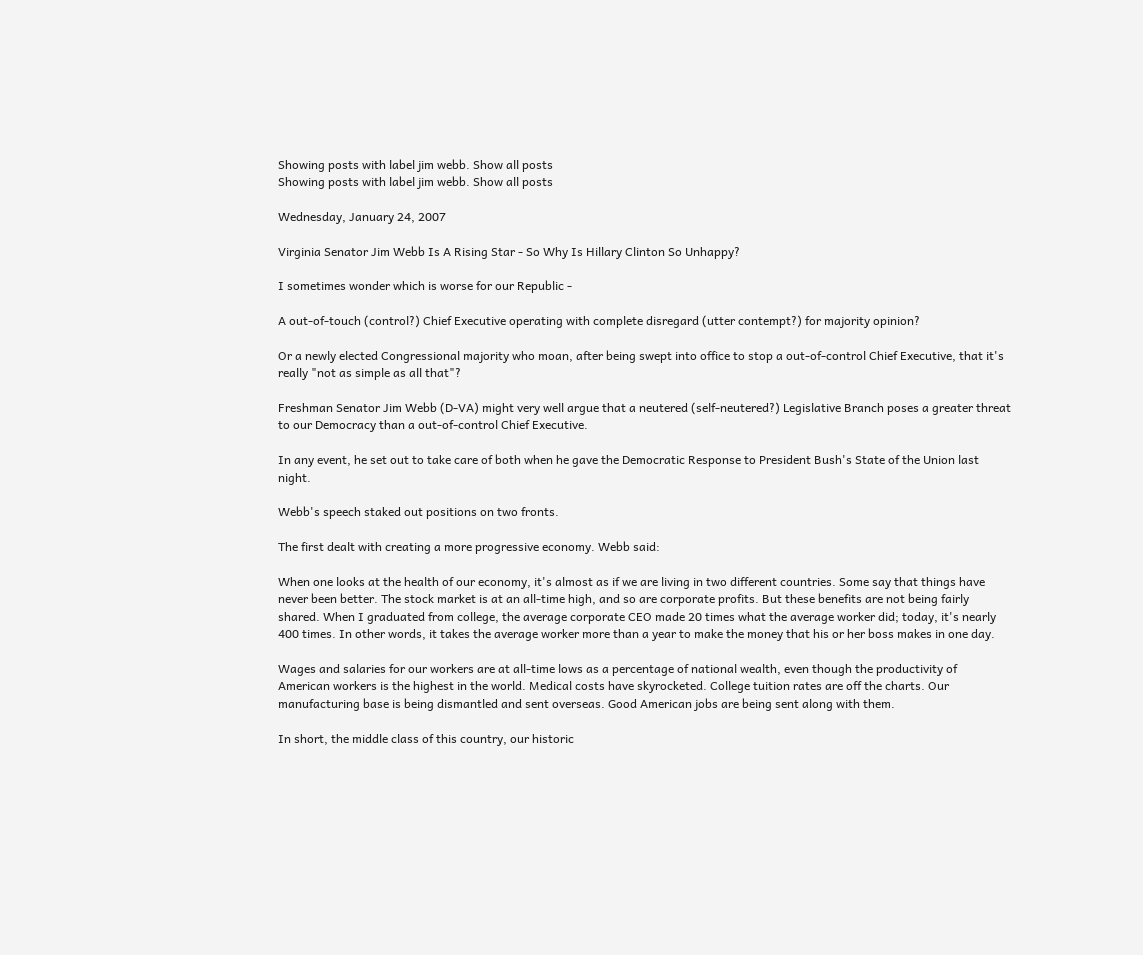Showing posts with label jim webb. Show all posts
Showing posts with label jim webb. Show all posts

Wednesday, January 24, 2007

Virginia Senator Jim Webb Is A Rising Star - So Why Is Hillary Clinton So Unhappy?

I sometimes wonder which is worse for our Republic -

A out-of-touch (control?) Chief Executive operating with complete disregard (utter contempt?) for majority opinion?

Or a newly elected Congressional majority who moan, after being swept into office to stop a out-of-control Chief Executive, that it's really "not as simple as all that"?

Freshman Senator Jim Webb (D-VA) might very well argue that a neutered (self-neutered?) Legislative Branch poses a greater threat to our Democracy than a out-of-control Chief Executive.

In any event, he set out to take care of both when he gave the Democratic Response to President Bush's State of the Union last night.

Webb's speech staked out positions on two fronts.

The first dealt with creating a more progressive economy. Webb said:

When one looks at the health of our economy, it's almost as if we are living in two different countries. Some say that things have never been better. The stock market is at an all-time high, and so are corporate profits. But these benefits are not being fairly shared. When I graduated from college, the average corporate CEO made 20 times what the average worker did; today, it's nearly 400 times. In other words, it takes the average worker more than a year to make the money that his or her boss makes in one day.

Wages and salaries for our workers are at all-time lows as a percentage of national wealth, even though the productivity of American workers is the highest in the world. Medical costs have skyrocketed. College tuition rates are off the charts. Our manufacturing base is being dismantled and sent overseas. Good American jobs are being sent along with them.

In short, the middle class of this country, our historic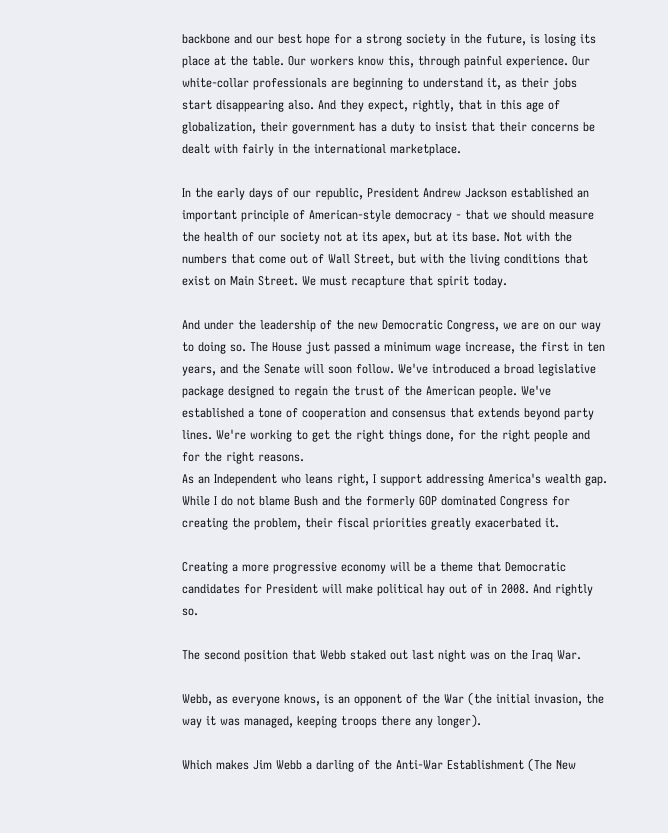backbone and our best hope for a strong society in the future, is losing its place at the table. Our workers know this, through painful experience. Our white-collar professionals are beginning to understand it, as their jobs start disappearing also. And they expect, rightly, that in this age of globalization, their government has a duty to insist that their concerns be dealt with fairly in the international marketplace.

In the early days of our republic, President Andrew Jackson established an important principle of American-style democracy - that we should measure the health of our society not at its apex, but at its base. Not with the numbers that come out of Wall Street, but with the living conditions that exist on Main Street. We must recapture that spirit today.

And under the leadership of the new Democratic Congress, we are on our way to doing so. The House just passed a minimum wage increase, the first in ten years, and the Senate will soon follow. We've introduced a broad legislative package designed to regain the trust of the American people. We've established a tone of cooperation and consensus that extends beyond party lines. We're working to get the right things done, for the right people and for the right reasons.
As an Independent who leans right, I support addressing America's wealth gap. While I do not blame Bush and the formerly GOP dominated Congress for creating the problem, their fiscal priorities greatly exacerbated it.

Creating a more progressive economy will be a theme that Democratic candidates for President will make political hay out of in 2008. And rightly so.

The second position that Webb staked out last night was on the Iraq War.

Webb, as everyone knows, is an opponent of the War (the initial invasion, the way it was managed, keeping troops there any longer).

Which makes Jim Webb a darling of the Anti-War Establishment (The New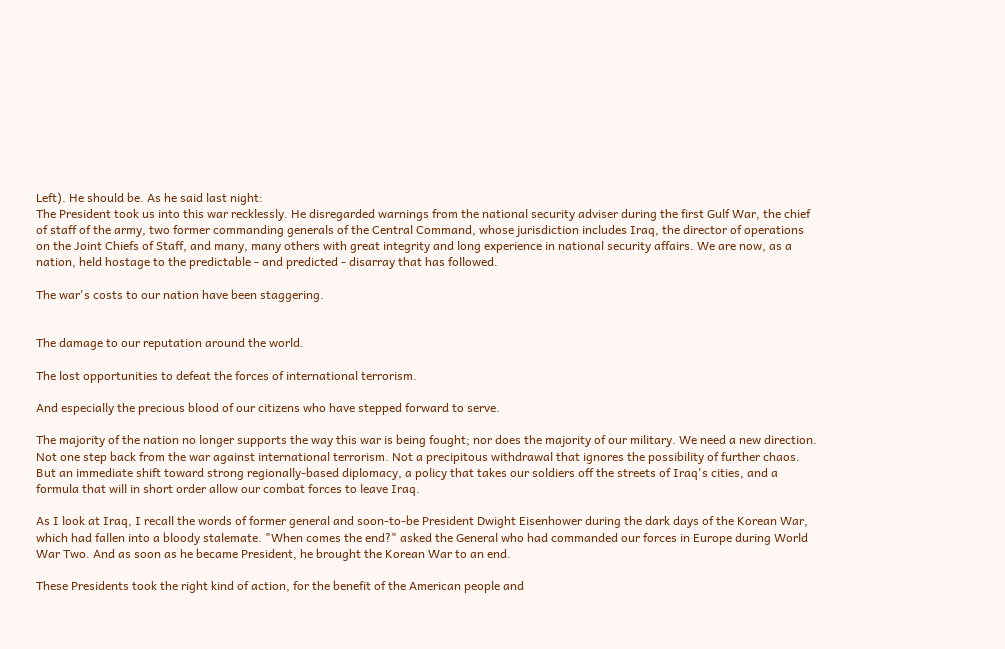Left). He should be. As he said last night:
The President took us into this war recklessly. He disregarded warnings from the national security adviser during the first Gulf War, the chief of staff of the army, two former commanding generals of the Central Command, whose jurisdiction includes Iraq, the director of operations on the Joint Chiefs of Staff, and many, many others with great integrity and long experience in national security affairs. We are now, as a nation, held hostage to the predictable - and predicted - disarray that has followed.

The war's costs to our nation have been staggering.


The damage to our reputation around the world.

The lost opportunities to defeat the forces of international terrorism.

And especially the precious blood of our citizens who have stepped forward to serve.

The majority of the nation no longer supports the way this war is being fought; nor does the majority of our military. We need a new direction. Not one step back from the war against international terrorism. Not a precipitous withdrawal that ignores the possibility of further chaos. But an immediate shift toward strong regionally-based diplomacy, a policy that takes our soldiers off the streets of Iraq's cities, and a formula that will in short order allow our combat forces to leave Iraq.

As I look at Iraq, I recall the words of former general and soon-to-be President Dwight Eisenhower during the dark days of the Korean War, which had fallen into a bloody stalemate. "When comes the end?" asked the General who had commanded our forces in Europe during World War Two. And as soon as he became President, he brought the Korean War to an end.

These Presidents took the right kind of action, for the benefit of the American people and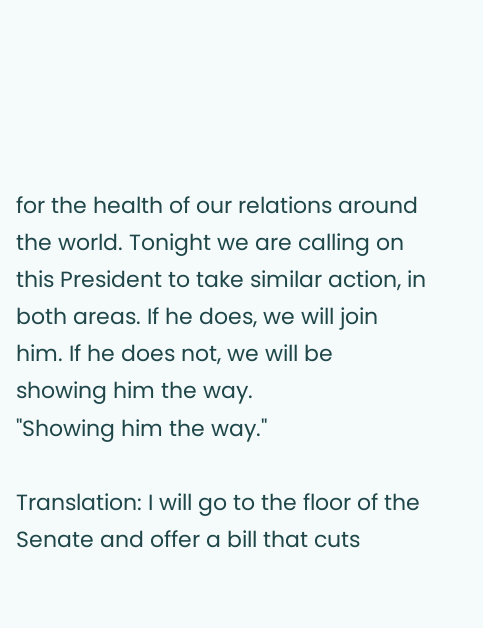for the health of our relations around the world. Tonight we are calling on this President to take similar action, in both areas. If he does, we will join him. If he does not, we will be showing him the way.
"Showing him the way."

Translation: I will go to the floor of the Senate and offer a bill that cuts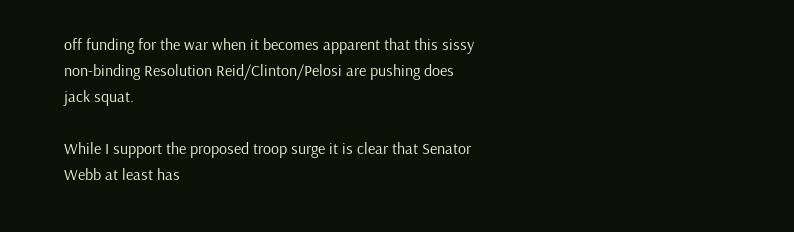off funding for the war when it becomes apparent that this sissy non-binding Resolution Reid/Clinton/Pelosi are pushing does jack squat.

While I support the proposed troop surge it is clear that Senator Webb at least has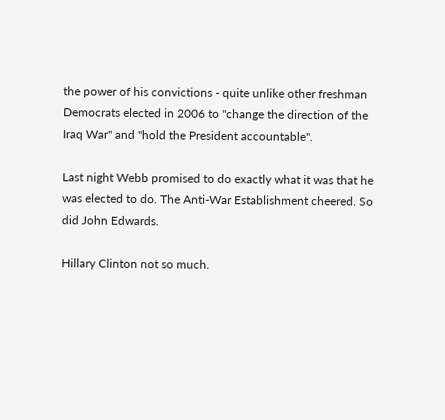the power of his convictions - quite unlike other freshman Democrats elected in 2006 to "change the direction of the Iraq War" and "hold the President accountable".

Last night Webb promised to do exactly what it was that he was elected to do. The Anti-War Establishment cheered. So did John Edwards.

Hillary Clinton not so much.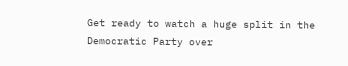Get ready to watch a huge split in the Democratic Party over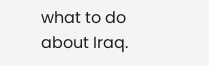what to do about Iraq.